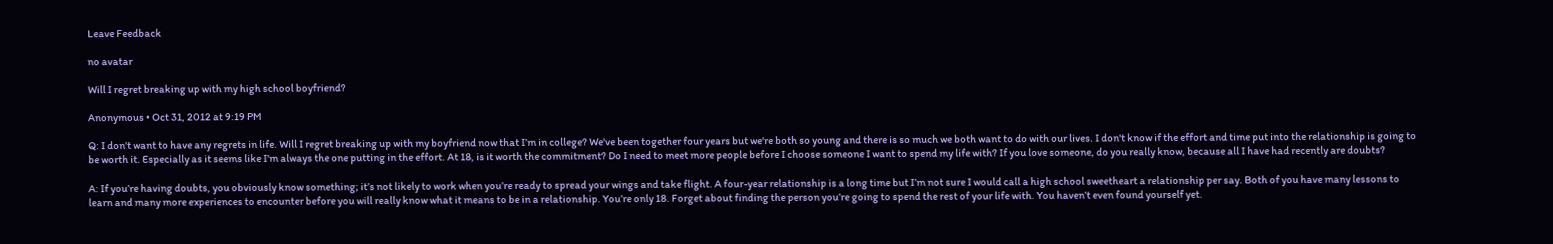Leave Feedback

no avatar

Will I regret breaking up with my high school boyfriend?

Anonymous • Oct 31, 2012 at 9:19 PM

Q: I don't want to have any regrets in life. Will I regret breaking up with my boyfriend now that I’m in college? We've been together four years but we're both so young and there is so much we both want to do with our lives. I don't know if the effort and time put into the relationship is going to be worth it. Especially as it seems like I'm always the one putting in the effort. At 18, is it worth the commitment? Do I need to meet more people before I choose someone I want to spend my life with? If you love someone, do you really know, because all I have had recently are doubts?

A: If you’re having doubts, you obviously know something; it’s not likely to work when you’re ready to spread your wings and take flight. A four-year relationship is a long time but I’m not sure I would call a high school sweetheart a relationship per say. Both of you have many lessons to learn and many more experiences to encounter before you will really know what it means to be in a relationship. You’re only 18. Forget about finding the person you’re going to spend the rest of your life with. You haven’t even found yourself yet.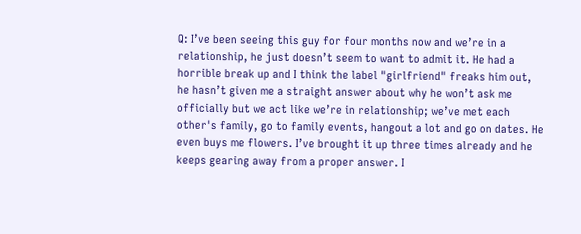Q: I’ve been seeing this guy for four months now and we’re in a relationship, he just doesn’t seem to want to admit it. He had a horrible break up and I think the label "girlfriend" freaks him out, he hasn’t given me a straight answer about why he won’t ask me officially but we act like we’re in relationship; we’ve met each other's family, go to family events, hangout a lot and go on dates. He even buys me flowers. I’ve brought it up three times already and he keeps gearing away from a proper answer. I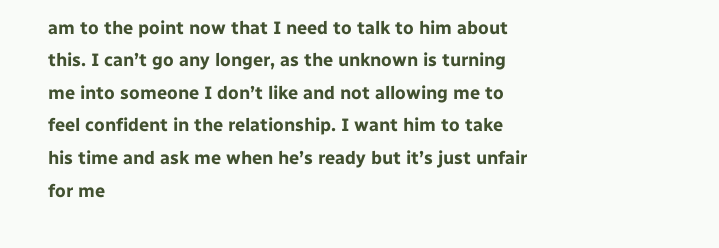am to the point now that I need to talk to him about this. I can’t go any longer, as the unknown is turning me into someone I don’t like and not allowing me to feel confident in the relationship. I want him to take his time and ask me when he’s ready but it’s just unfair for me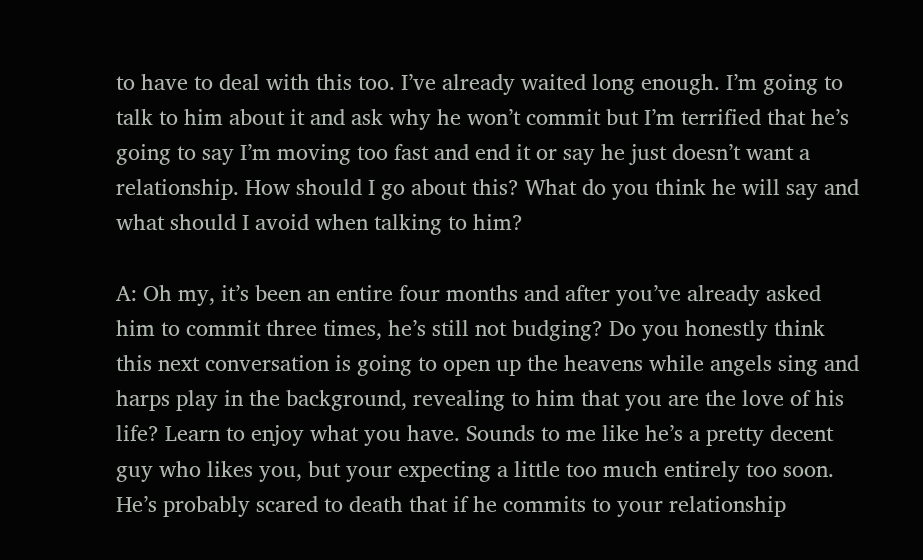to have to deal with this too. I’ve already waited long enough. I’m going to talk to him about it and ask why he won’t commit but I’m terrified that he’s going to say I’m moving too fast and end it or say he just doesn’t want a relationship. How should I go about this? What do you think he will say and what should I avoid when talking to him?

A: Oh my, it’s been an entire four months and after you’ve already asked him to commit three times, he’s still not budging? Do you honestly think this next conversation is going to open up the heavens while angels sing and harps play in the background, revealing to him that you are the love of his life? Learn to enjoy what you have. Sounds to me like he’s a pretty decent guy who likes you, but your expecting a little too much entirely too soon. He’s probably scared to death that if he commits to your relationship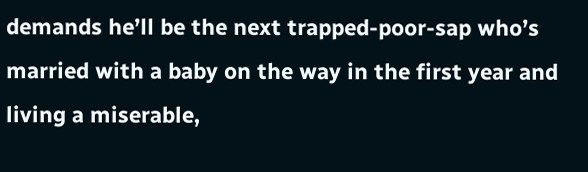demands he’ll be the next trapped-poor-sap who’s married with a baby on the way in the first year and living a miserable,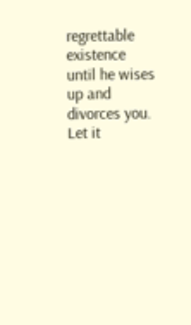regrettable existence until he wises up and divorces you. Let it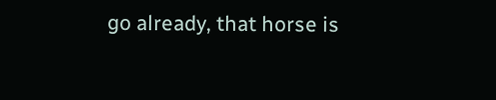go already, that horse is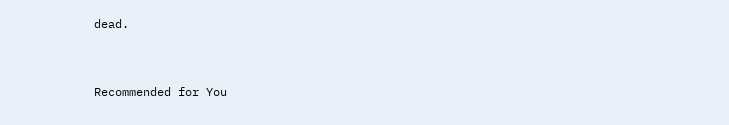dead.


Recommended for You